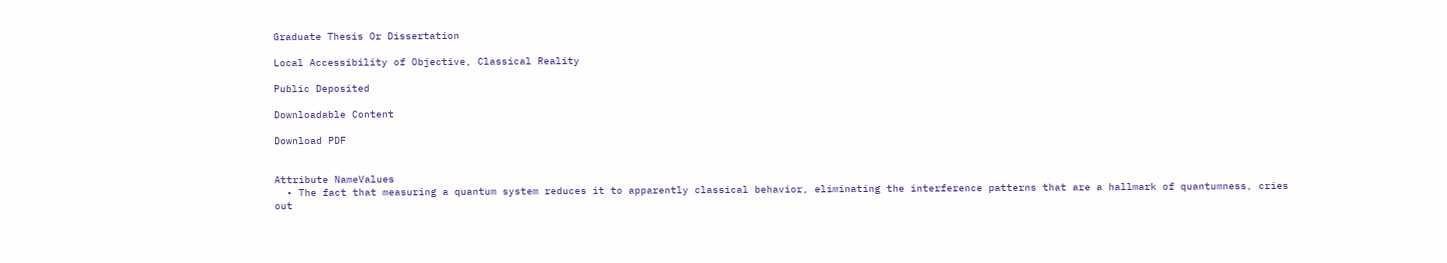Graduate Thesis Or Dissertation

Local Accessibility of Objective, Classical Reality

Public Deposited

Downloadable Content

Download PDF


Attribute NameValues
  • The fact that measuring a quantum system reduces it to apparently classical behavior, eliminating the interference patterns that are a hallmark of quantumness, cries out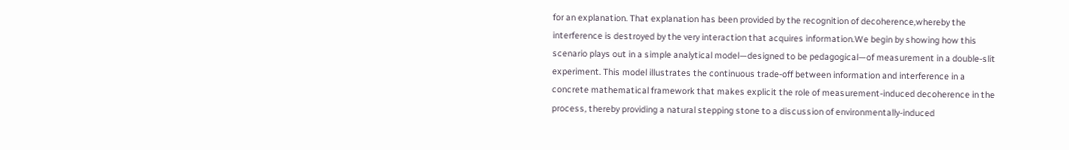for an explanation. That explanation has been provided by the recognition of decoherence,whereby the interference is destroyed by the very interaction that acquires information.We begin by showing how this scenario plays out in a simple analytical model—designed to be pedagogical—of measurement in a double-slit experiment. This model illustrates the continuous trade-off between information and interference in a concrete mathematical framework that makes explicit the role of measurement-induced decoherence in the process, thereby providing a natural stepping stone to a discussion of environmentally-induced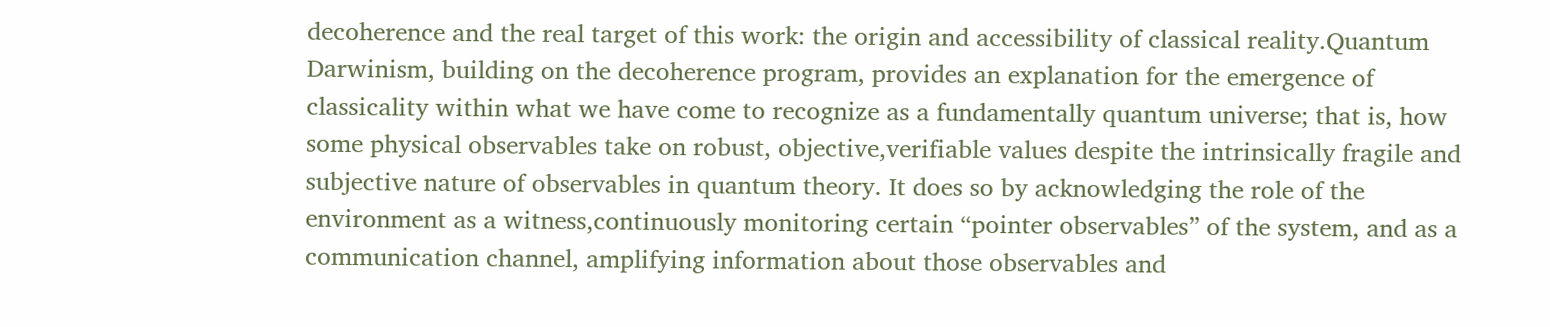decoherence and the real target of this work: the origin and accessibility of classical reality.Quantum Darwinism, building on the decoherence program, provides an explanation for the emergence of classicality within what we have come to recognize as a fundamentally quantum universe; that is, how some physical observables take on robust, objective,verifiable values despite the intrinsically fragile and subjective nature of observables in quantum theory. It does so by acknowledging the role of the environment as a witness,continuously monitoring certain “pointer observables” of the system, and as a communication channel, amplifying information about those observables and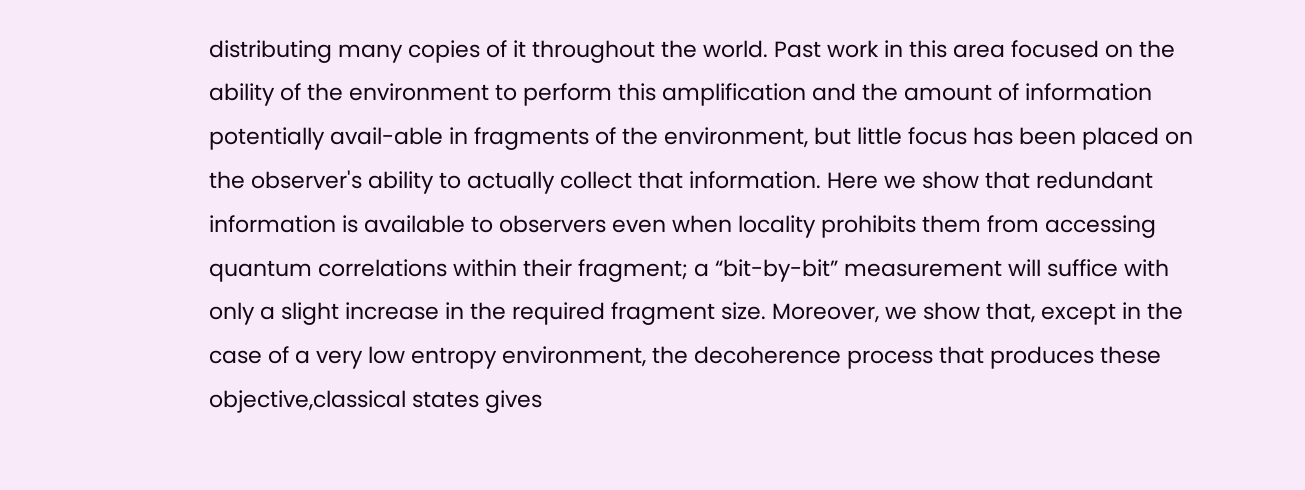distributing many copies of it throughout the world. Past work in this area focused on the ability of the environment to perform this amplification and the amount of information potentially avail-able in fragments of the environment, but little focus has been placed on the observer's ability to actually collect that information. Here we show that redundant information is available to observers even when locality prohibits them from accessing quantum correlations within their fragment; a “bit-by-bit” measurement will suffice with only a slight increase in the required fragment size. Moreover, we show that, except in the case of a very low entropy environment, the decoherence process that produces these objective,classical states gives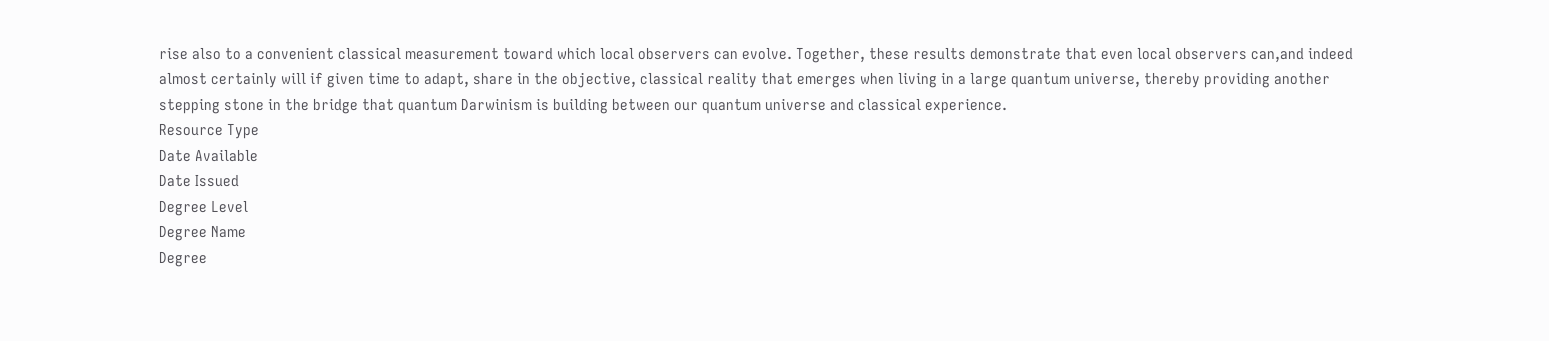rise also to a convenient classical measurement toward which local observers can evolve. Together, these results demonstrate that even local observers can,and indeed almost certainly will if given time to adapt, share in the objective, classical reality that emerges when living in a large quantum universe, thereby providing another stepping stone in the bridge that quantum Darwinism is building between our quantum universe and classical experience.
Resource Type
Date Available
Date Issued
Degree Level
Degree Name
Degree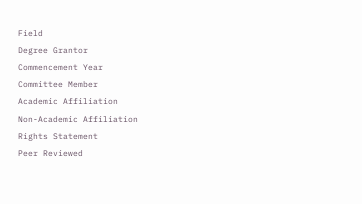Field
Degree Grantor
Commencement Year
Committee Member
Academic Affiliation
Non-Academic Affiliation
Rights Statement
Peer Reviewed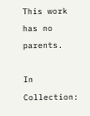This work has no parents.

In Collection: